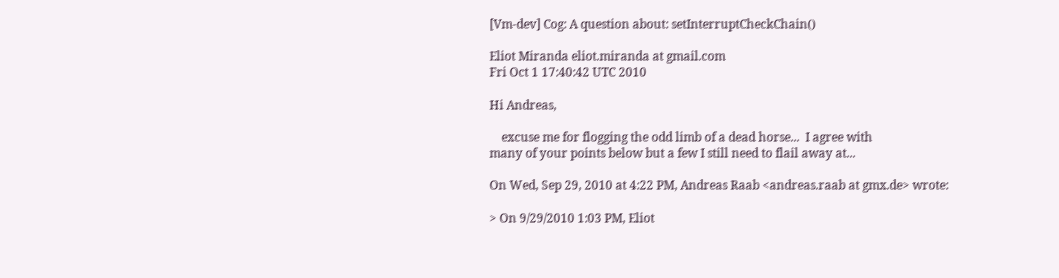[Vm-dev] Cog: A question about: setInterruptCheckChain()

Eliot Miranda eliot.miranda at gmail.com
Fri Oct 1 17:40:42 UTC 2010

Hi Andreas,

    excuse me for flogging the odd limb of a dead horse...  I agree with
many of your points below but a few I still need to flail away at...

On Wed, Sep 29, 2010 at 4:22 PM, Andreas Raab <andreas.raab at gmx.de> wrote:

> On 9/29/2010 1:03 PM, Eliot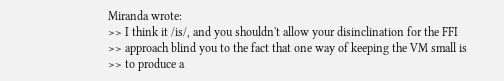Miranda wrote:
>> I think it /is/, and you shouldn't allow your disinclination for the FFI
>> approach blind you to the fact that one way of keeping the VM small is
>> to produce a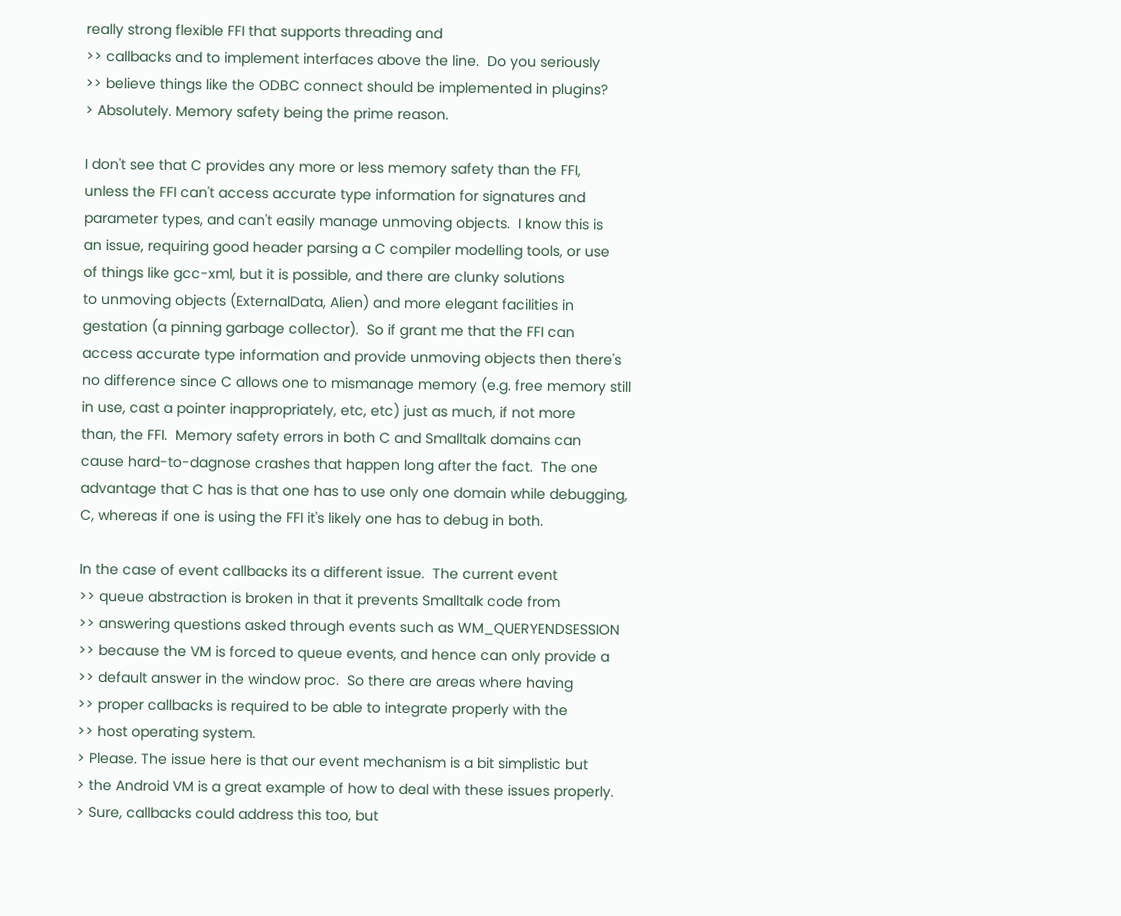really strong flexible FFI that supports threading and
>> callbacks and to implement interfaces above the line.  Do you seriously
>> believe things like the ODBC connect should be implemented in plugins?
> Absolutely. Memory safety being the prime reason.

I don't see that C provides any more or less memory safety than the FFI,
unless the FFI can't access accurate type information for signatures and
parameter types, and can't easily manage unmoving objects.  I know this is
an issue, requiring good header parsing a C compiler modelling tools, or use
of things like gcc-xml, but it is possible, and there are clunky solutions
to unmoving objects (ExternalData, Alien) and more elegant facilities in
gestation (a pinning garbage collector).  So if grant me that the FFI can
access accurate type information and provide unmoving objects then there's
no difference since C allows one to mismanage memory (e.g. free memory still
in use, cast a pointer inappropriately, etc, etc) just as much, if not more
than, the FFI.  Memory safety errors in both C and Smalltalk domains can
cause hard-to-dagnose crashes that happen long after the fact.  The one
advantage that C has is that one has to use only one domain while debugging,
C, whereas if one is using the FFI it's likely one has to debug in both.

In the case of event callbacks its a different issue.  The current event
>> queue abstraction is broken in that it prevents Smalltalk code from
>> answering questions asked through events such as WM_QUERYENDSESSION
>> because the VM is forced to queue events, and hence can only provide a
>> default answer in the window proc.  So there are areas where having
>> proper callbacks is required to be able to integrate properly with the
>> host operating system.
> Please. The issue here is that our event mechanism is a bit simplistic but
> the Android VM is a great example of how to deal with these issues properly.
> Sure, callbacks could address this too, but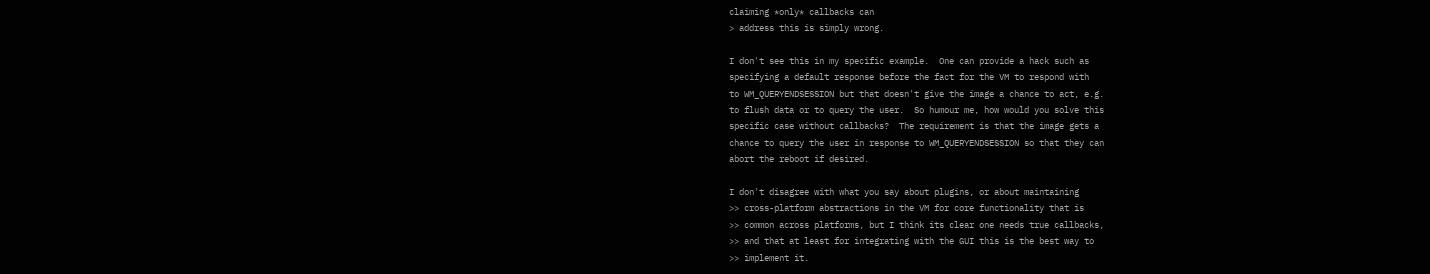claiming *only* callbacks can
> address this is simply wrong.

I don't see this in my specific example.  One can provide a hack such as
specifying a default response before the fact for the VM to respond with
to WM_QUERYENDSESSION but that doesn't give the image a chance to act, e.g.
to flush data or to query the user.  So humour me, how would you solve this
specific case without callbacks?  The requirement is that the image gets a
chance to query the user in response to WM_QUERYENDSESSION so that they can
abort the reboot if desired.

I don't disagree with what you say about plugins, or about maintaining
>> cross-platform abstractions in the VM for core functionality that is
>> common across platforms, but I think its clear one needs true callbacks,
>> and that at least for integrating with the GUI this is the best way to
>> implement it.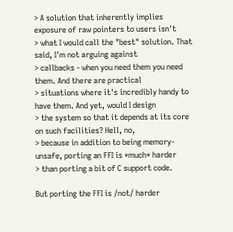> A solution that inherently implies exposure of raw pointers to users isn't
> what I would call the "best" solution. That said, I'm not arguing against
> callbacks - when you need them you need them. And there are practical
> situations where it's incredibly handy to have them. And yet, would I design
> the system so that it depends at its core on such facilities? Hell, no,
> because in addition to being memory-unsafe, porting an FFI is *much* harder
> than porting a bit of C support code.

But porting the FFI is /not/ harder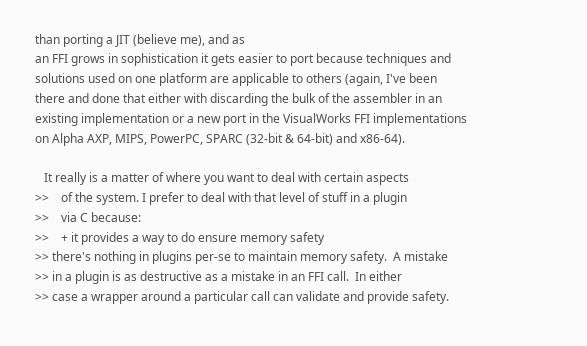than porting a JIT (believe me), and as
an FFI grows in sophistication it gets easier to port because techniques and
solutions used on one platform are applicable to others (again, I've been
there and done that either with discarding the bulk of the assembler in an
existing implementation or a new port in the VisualWorks FFI implementations
on Alpha AXP, MIPS, PowerPC, SPARC (32-bit & 64-bit) and x86-64).

   It really is a matter of where you want to deal with certain aspects
>>    of the system. I prefer to deal with that level of stuff in a plugin
>>    via C because:
>>    + it provides a way to do ensure memory safety
>> there's nothing in plugins per-se to maintain memory safety.  A mistake
>> in a plugin is as destructive as a mistake in an FFI call.  In either
>> case a wrapper around a particular call can validate and provide safety.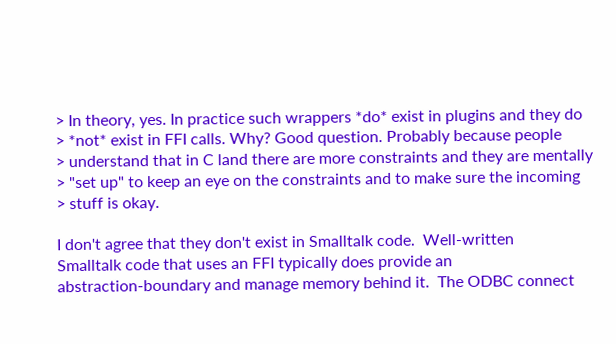> In theory, yes. In practice such wrappers *do* exist in plugins and they do
> *not* exist in FFI calls. Why? Good question. Probably because people
> understand that in C land there are more constraints and they are mentally
> "set up" to keep an eye on the constraints and to make sure the incoming
> stuff is okay.

I don't agree that they don't exist in Smalltalk code.  Well-written
Smalltalk code that uses an FFI typically does provide an
abstraction-boundary and manage memory behind it.  The ODBC connect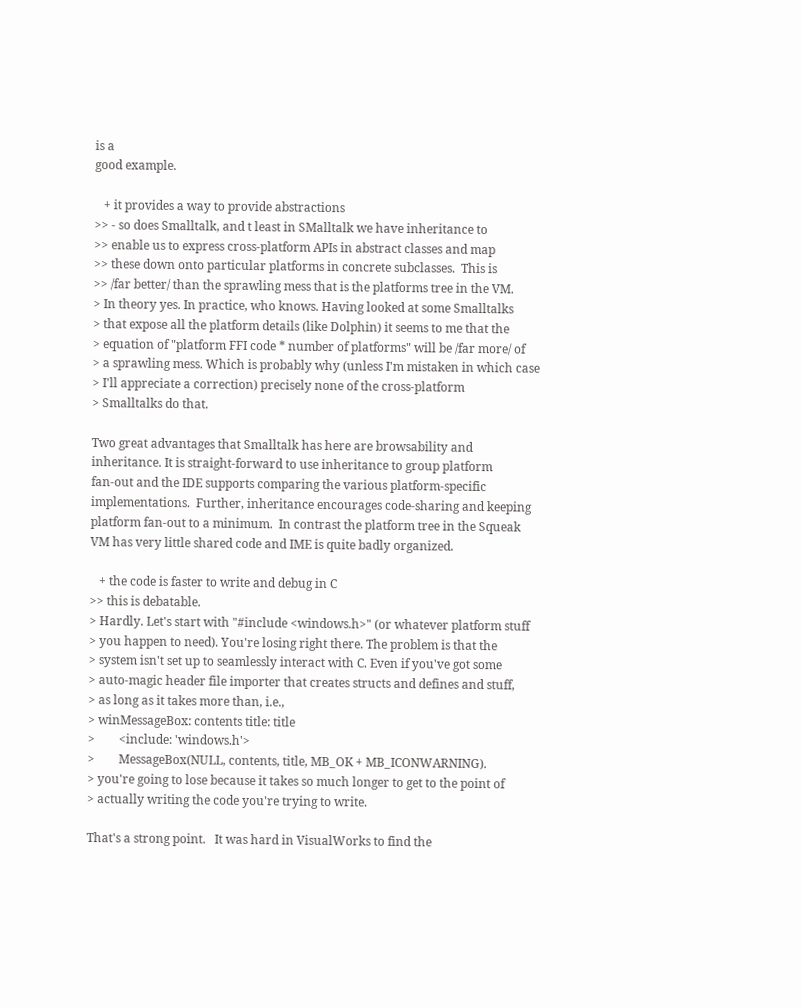is a
good example.

   + it provides a way to provide abstractions
>> - so does Smalltalk, and t least in SMalltalk we have inheritance to
>> enable us to express cross-platform APIs in abstract classes and map
>> these down onto particular platforms in concrete subclasses.  This is
>> /far better/ than the sprawling mess that is the platforms tree in the VM.
> In theory yes. In practice, who knows. Having looked at some Smalltalks
> that expose all the platform details (like Dolphin) it seems to me that the
> equation of "platform FFI code * number of platforms" will be /far more/ of
> a sprawling mess. Which is probably why (unless I'm mistaken in which case
> I'll appreciate a correction) precisely none of the cross-platform
> Smalltalks do that.

Two great advantages that Smalltalk has here are browsability and
inheritance. It is straight-forward to use inheritance to group platform
fan-out and the IDE supports comparing the various platform-specific
implementations.  Further, inheritance encourages code-sharing and keeping
platform fan-out to a minimum.  In contrast the platform tree in the Squeak
VM has very little shared code and IME is quite badly organized.

   + the code is faster to write and debug in C
>> this is debatable.
> Hardly. Let's start with "#include <windows.h>" (or whatever platform stuff
> you happen to need). You're losing right there. The problem is that the
> system isn't set up to seamlessly interact with C. Even if you've got some
> auto-magic header file importer that creates structs and defines and stuff,
> as long as it takes more than, i.e.,
> winMessageBox: contents title: title
>        <include: 'windows.h'>
>        MessageBox(NULL, contents, title, MB_OK + MB_ICONWARNING).
> you're going to lose because it takes so much longer to get to the point of
> actually writing the code you're trying to write.

That's a strong point.   It was hard in VisualWorks to find the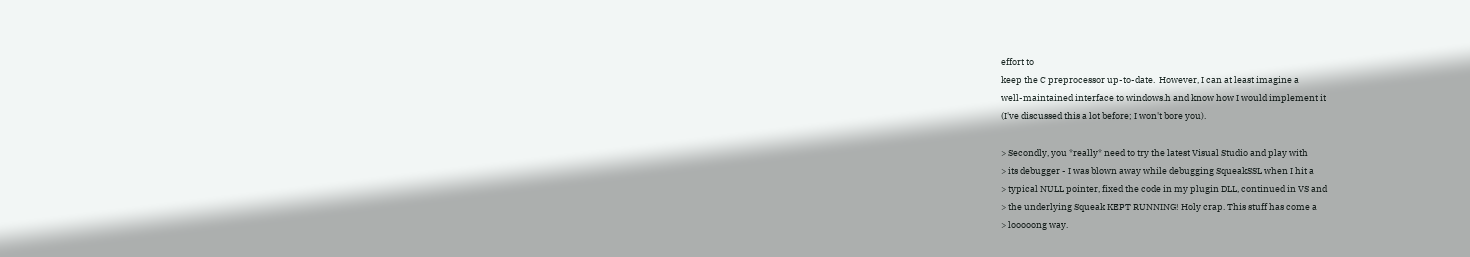effort to
keep the C preprocessor up-to-date.  However, I can at least imagine a
well-maintained interface to windows.h and know how I would implement it
(I've discussed this a lot before; I won't bore you).

> Secondly, you *really* need to try the latest Visual Studio and play with
> its debugger - I was blown away while debugging SqueakSSL when I hit a
> typical NULL pointer, fixed the code in my plugin DLL, continued in VS and
> the underlying Squeak KEPT RUNNING! Holy crap. This stuff has come a
> looooong way.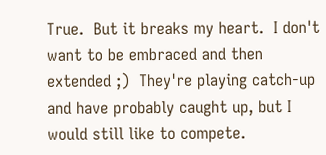True.  But it breaks my heart.  I don't want to be embraced and then
extended ;)  They're playing catch-up and have probably caught up, but I
would still like to compete.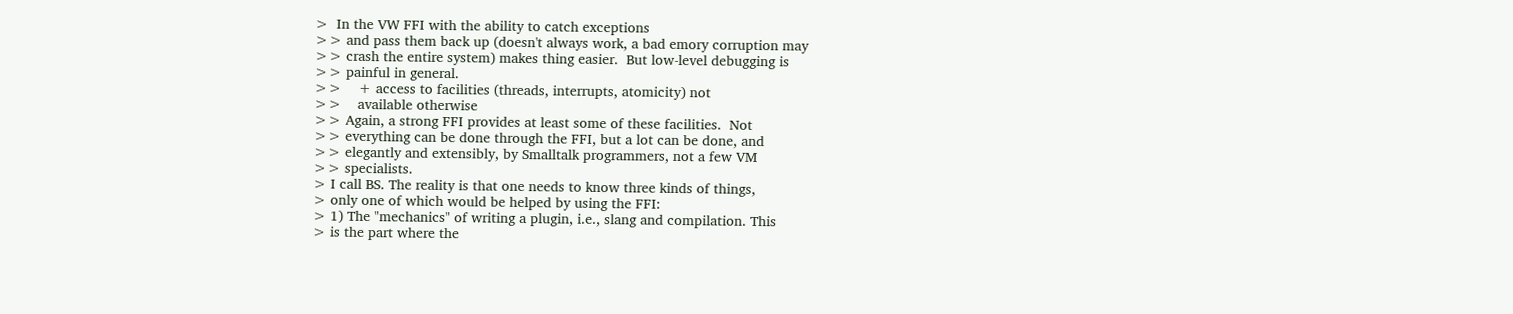>  In the VW FFI with the ability to catch exceptions
>> and pass them back up (doesn't always work, a bad emory corruption may
>> crash the entire system) makes thing easier.  But low-level debugging is
>> painful in general.
>>    + access to facilities (threads, interrupts, atomicity) not
>>    available otherwise
>> Again, a strong FFI provides at least some of these facilities.  Not
>> everything can be done through the FFI, but a lot can be done, and
>> elegantly and extensibly, by Smalltalk programmers, not a few VM
>> specialists.
> I call BS. The reality is that one needs to know three kinds of things,
> only one of which would be helped by using the FFI:
> 1) The "mechanics" of writing a plugin, i.e., slang and compilation. This
> is the part where the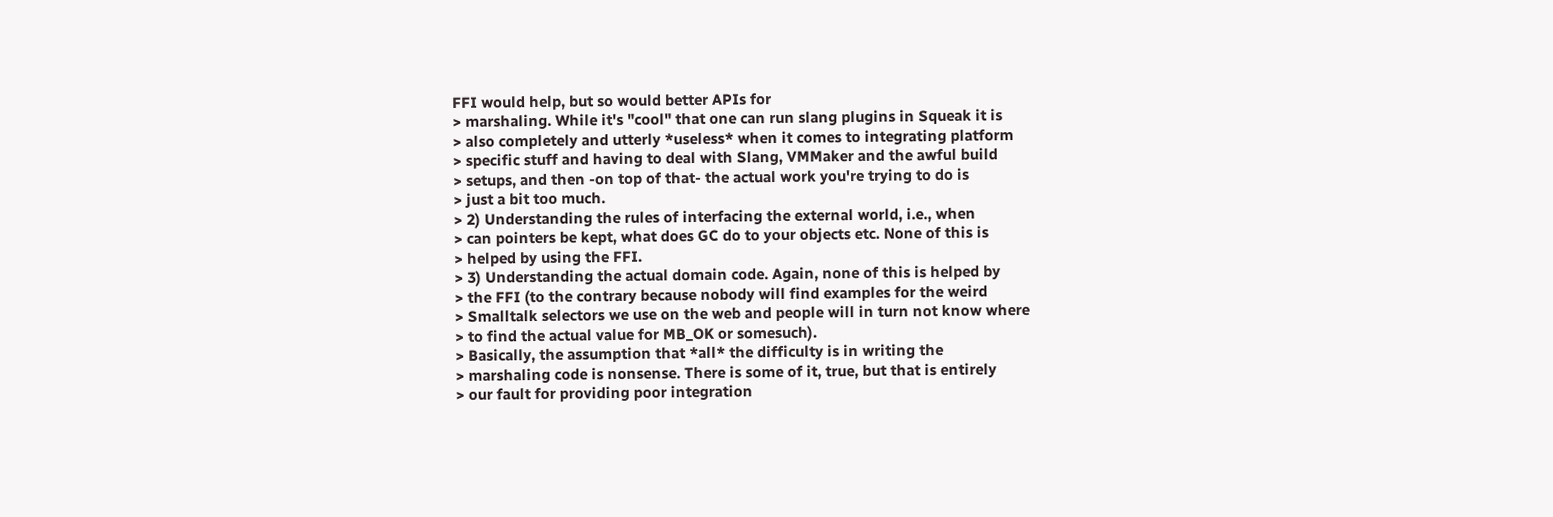FFI would help, but so would better APIs for
> marshaling. While it's "cool" that one can run slang plugins in Squeak it is
> also completely and utterly *useless* when it comes to integrating platform
> specific stuff and having to deal with Slang, VMMaker and the awful build
> setups, and then -on top of that- the actual work you're trying to do is
> just a bit too much.
> 2) Understanding the rules of interfacing the external world, i.e., when
> can pointers be kept, what does GC do to your objects etc. None of this is
> helped by using the FFI.
> 3) Understanding the actual domain code. Again, none of this is helped by
> the FFI (to the contrary because nobody will find examples for the weird
> Smalltalk selectors we use on the web and people will in turn not know where
> to find the actual value for MB_OK or somesuch).
> Basically, the assumption that *all* the difficulty is in writing the
> marshaling code is nonsense. There is some of it, true, but that is entirely
> our fault for providing poor integration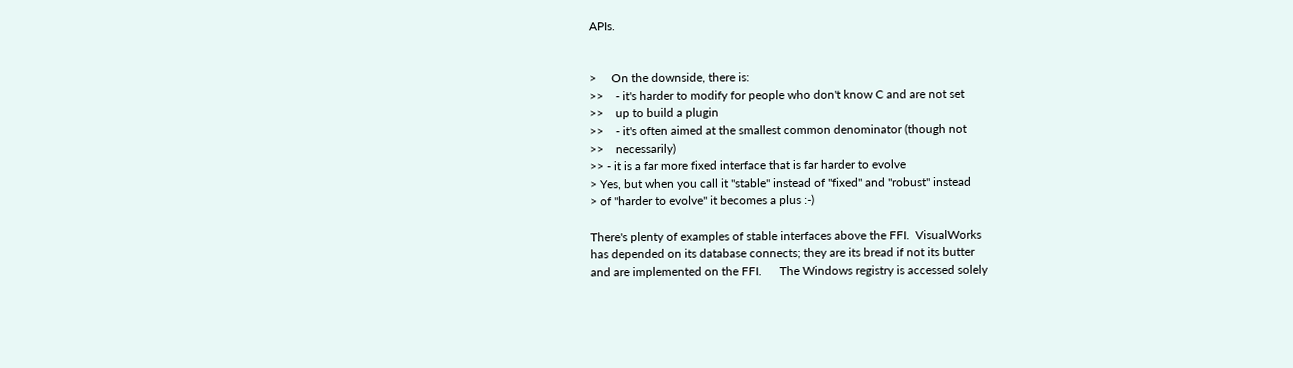APIs.


>     On the downside, there is:
>>    - it's harder to modify for people who don't know C and are not set
>>    up to build a plugin
>>    - it's often aimed at the smallest common denominator (though not
>>    necessarily)
>> - it is a far more fixed interface that is far harder to evolve
> Yes, but when you call it "stable" instead of "fixed" and "robust" instead
> of "harder to evolve" it becomes a plus :-)

There's plenty of examples of stable interfaces above the FFI.  VisualWorks
has depended on its database connects; they are its bread if not its butter
and are implemented on the FFI.      The Windows registry is accessed solely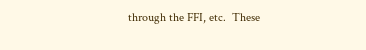through the FFI, etc.  These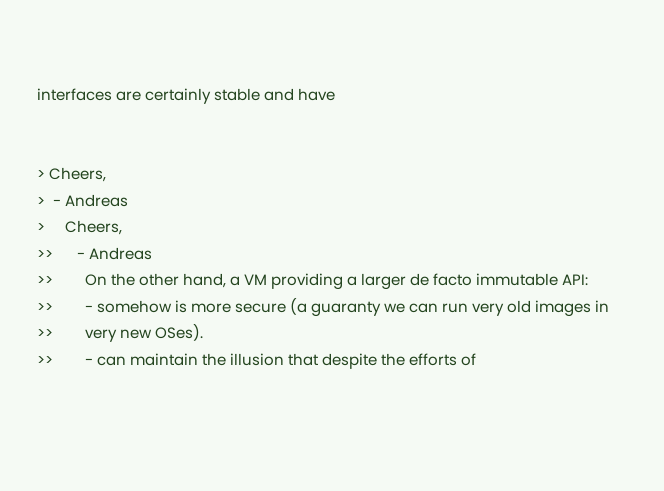interfaces are certainly stable and have


> Cheers,
>  - Andreas
>     Cheers,
>>      - Andreas
>>        On the other hand, a VM providing a larger de facto immutable API:
>>        - somehow is more secure (a guaranty we can run very old images in
>>        very new OSes).
>>        - can maintain the illusion that despite the efforts of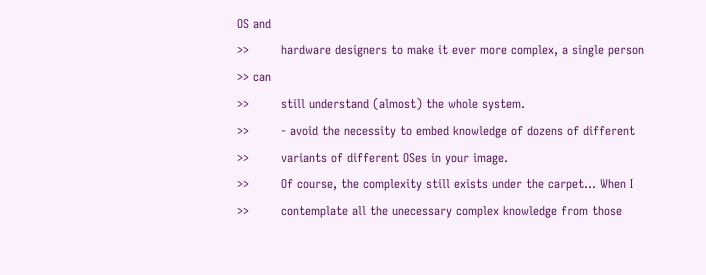OS and
>>        hardware designers to make it ever more complex, a single person
>> can
>>        still understand (almost) the whole system.
>>        - avoid the necessity to embed knowledge of dozens of different
>>        variants of different OSes in your image.
>>        Of course, the complexity still exists under the carpet... When I
>>        contemplate all the unecessary complex knowledge from those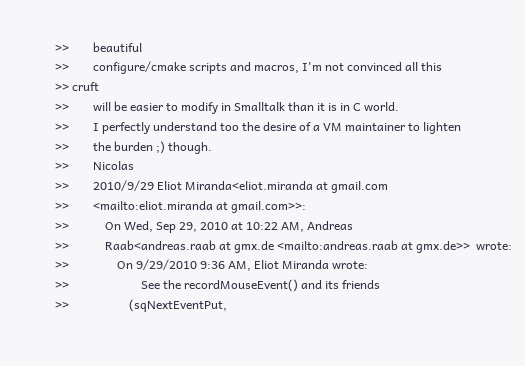>>        beautiful
>>        configure/cmake scripts and macros, I'm not convinced all this
>> cruft
>>        will be easier to modify in Smalltalk than it is in C world.
>>        I perfectly understand too the desire of a VM maintainer to lighten
>>        the burden ;) though.
>>        Nicolas
>>        2010/9/29 Eliot Miranda<eliot.miranda at gmail.com
>>        <mailto:eliot.miranda at gmail.com>>:
>>            On Wed, Sep 29, 2010 at 10:22 AM, Andreas
>>            Raab<andreas.raab at gmx.de <mailto:andreas.raab at gmx.de>>  wrote:
>>                On 9/29/2010 9:36 AM, Eliot Miranda wrote:
>>                        See the recordMouseEvent() and its friends
>>                    (sqNextEventPut,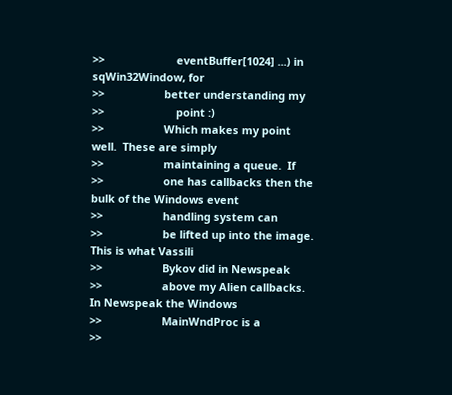>>                        eventBuffer[1024] ...) in sqWin32Window, for
>>                    better understanding my
>>                        point :)
>>                    Which makes my point well.  These are simply
>>                    maintaining a queue.  If
>>                    one has callbacks then the bulk of the Windows event
>>                    handling system can
>>                    be lifted up into the image.  This is what Vassili
>>                    Bykov did in Newspeak
>>                    above my Alien callbacks.  In Newspeak the Windows
>>                    MainWndProc is a
>>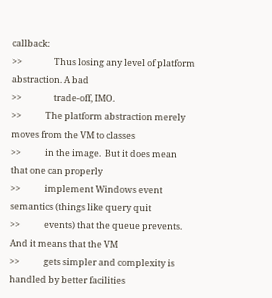callback:
>>                Thus losing any level of platform abstraction. A bad
>>                trade-off, IMO.
>>            The platform abstraction merely moves from the VM to classes
>>            in the image.  But it does mean that one can properly
>>            implement Windows event semantics (things like query quit
>>            events) that the queue prevents.  And it means that the VM
>>            gets simpler and complexity is handled by better facilities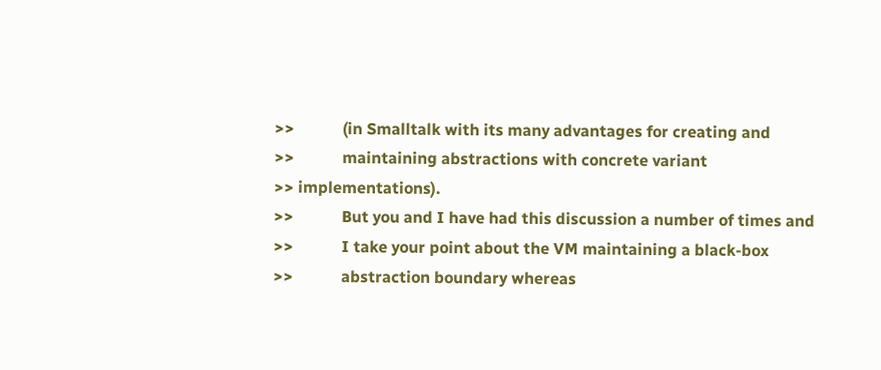>>            (in Smalltalk with its many advantages for creating and
>>            maintaining abstractions with concrete variant
>> implementations).
>>            But you and I have had this discussion a number of times and
>>            I take your point about the VM maintaining a black-box
>>            abstraction boundary whereas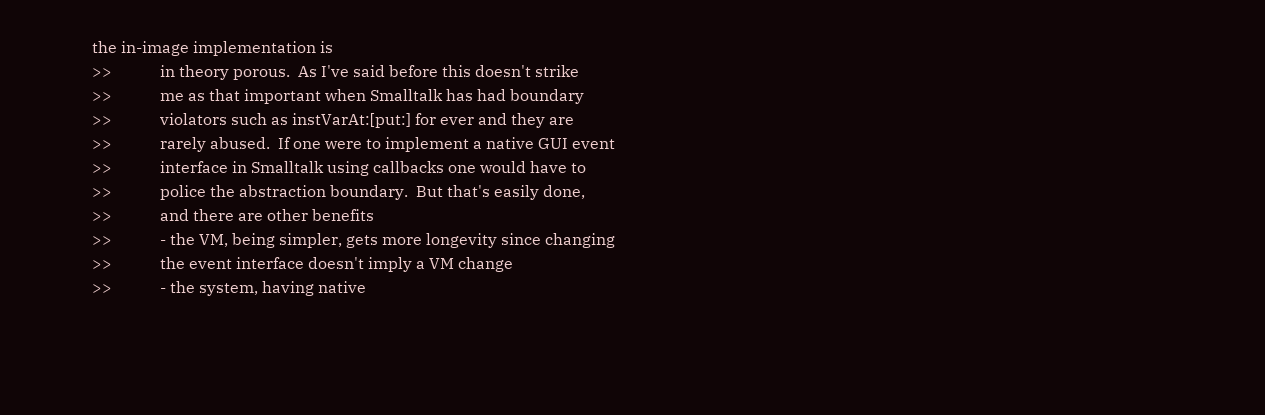the in-image implementation is
>>            in theory porous.  As I've said before this doesn't strike
>>            me as that important when Smalltalk has had boundary
>>            violators such as instVarAt:[put:] for ever and they are
>>            rarely abused.  If one were to implement a native GUI event
>>            interface in Smalltalk using callbacks one would have to
>>            police the abstraction boundary.  But that's easily done,
>>            and there are other benefits
>>            - the VM, being simpler, gets more longevity since changing
>>            the event interface doesn't imply a VM change
>>            - the system, having native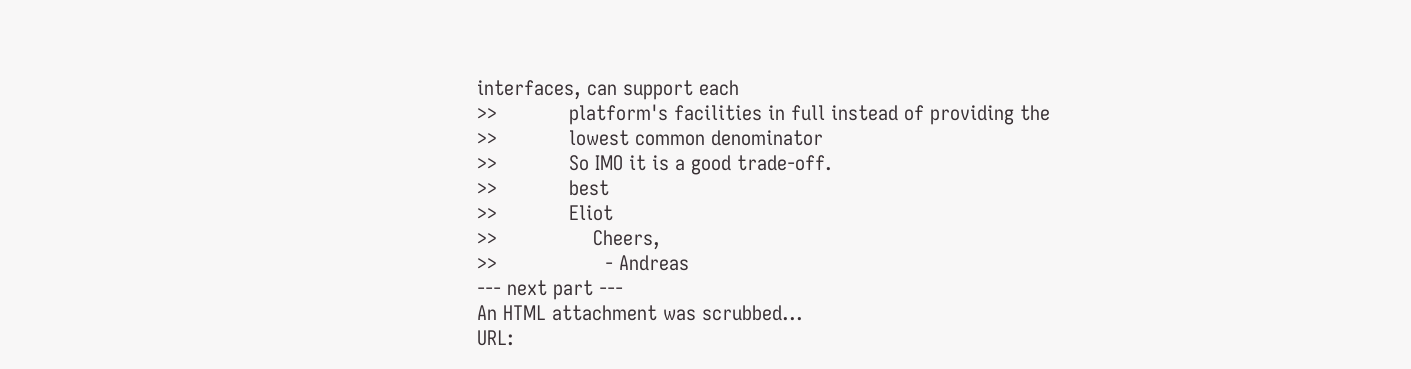interfaces, can support each
>>            platform's facilities in full instead of providing the
>>            lowest common denominator
>>            So IMO it is a good trade-off.
>>            best
>>            Eliot
>>                Cheers,
>>                  - Andreas
--- next part ---
An HTML attachment was scrubbed...
URL: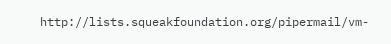http://lists.squeakfoundation.org/pipermail/vm-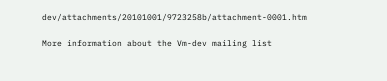dev/attachments/20101001/9723258b/attachment-0001.htm

More information about the Vm-dev mailing list